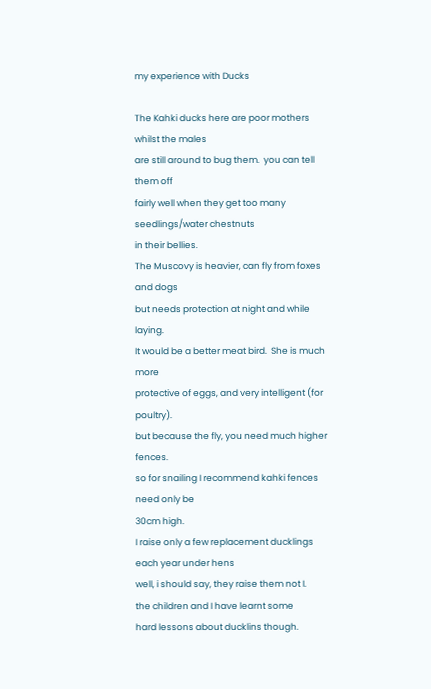my experience with Ducks

The Kahki ducks here are poor mothers whilst the males
are still around to bug them.  you can tell them off
fairly well when they get too many seedlings/water chestnuts
in their bellies.
The Muscovy is heavier, can fly from foxes and dogs
but needs protection at night and while laying.
It would be a better meat bird.  She is much more
protective of eggs, and very intelligent (for poultry).
but because the fly, you need much higher fences.
so for snailing I recommend kahki fences need only be
30cm high.
I raise only a few replacement ducklings each year under hens
well, i should say, they raise them not I.
the children and I have learnt some
hard lessons about ducklins though.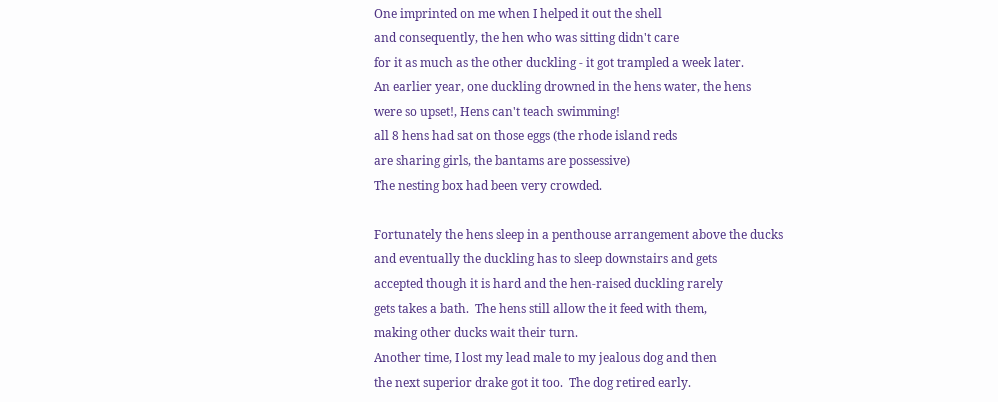One imprinted on me when I helped it out the shell
and consequently, the hen who was sitting didn't care
for it as much as the other duckling - it got trampled a week later.
An earlier year, one duckling drowned in the hens water, the hens
were so upset!, Hens can't teach swimming!
all 8 hens had sat on those eggs (the rhode island reds
are sharing girls, the bantams are possessive)
The nesting box had been very crowded.

Fortunately the hens sleep in a penthouse arrangement above the ducks
and eventually the duckling has to sleep downstairs and gets
accepted though it is hard and the hen-raised duckling rarely
gets takes a bath.  The hens still allow the it feed with them,
making other ducks wait their turn.
Another time, I lost my lead male to my jealous dog and then
the next superior drake got it too.  The dog retired early.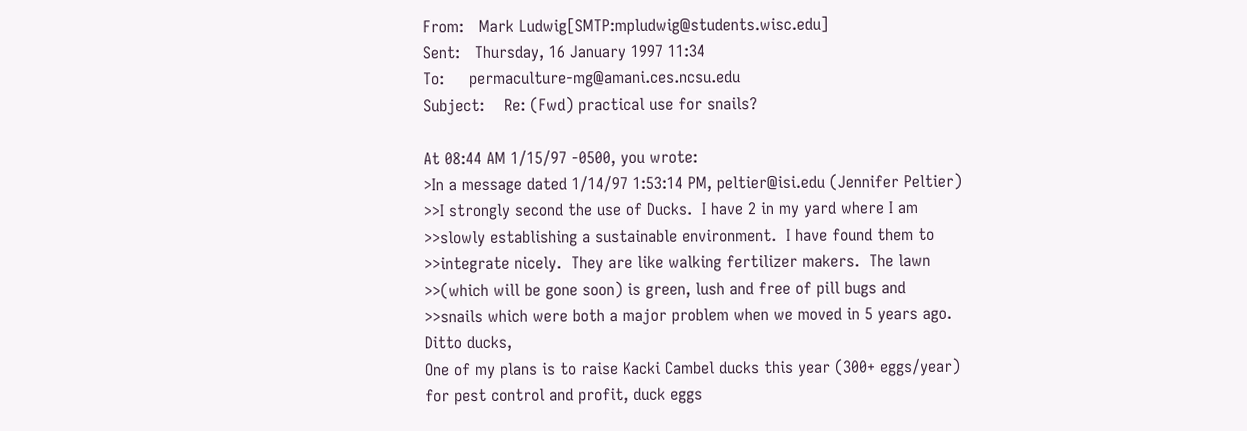From:   Mark Ludwig[SMTP:mpludwig@students.wisc.edu]
Sent:   Thursday, 16 January 1997 11:34
To:     permaculture-mg@amani.ces.ncsu.edu
Subject:    Re: (Fwd) practical use for snails?

At 08:44 AM 1/15/97 -0500, you wrote:
>In a message dated 1/14/97 1:53:14 PM, peltier@isi.edu (Jennifer Peltier)
>>I strongly second the use of Ducks.  I have 2 in my yard where I am
>>slowly establishing a sustainable environment.  I have found them to
>>integrate nicely.  They are like walking fertilizer makers.  The lawn
>>(which will be gone soon) is green, lush and free of pill bugs and
>>snails which were both a major problem when we moved in 5 years ago.
Ditto ducks,
One of my plans is to raise Kacki Cambel ducks this year (300+ eggs/year)
for pest control and profit, duck eggs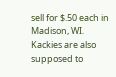sell for $.50 each in Madison, WI.
Kackies are also supposed to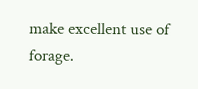make excellent use of forage.